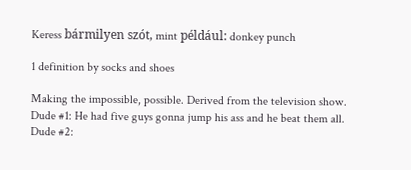Keress bármilyen szót, mint például: donkey punch

1 definition by socks and shoes

Making the impossible, possible. Derived from the television show.
Dude #1: He had five guys gonna jump his ass and he beat them all.
Dude #2: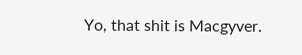Yo, that shit is Macgyver.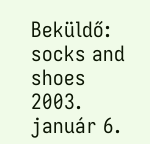Beküldő: socks and shoes 2003. január 6.